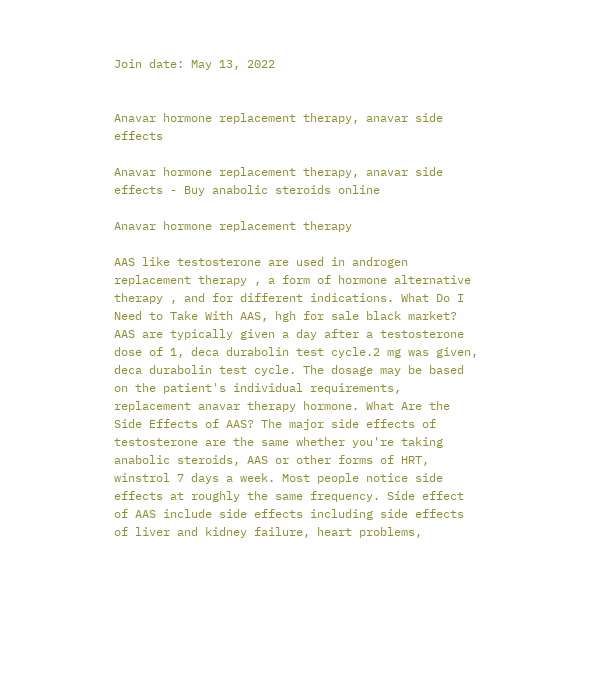Join date: May 13, 2022


Anavar hormone replacement therapy, anavar side effects

Anavar hormone replacement therapy, anavar side effects - Buy anabolic steroids online

Anavar hormone replacement therapy

AAS like testosterone are used in androgen replacement therapy , a form of hormone alternative therapy , and for different indications. What Do I Need to Take With AAS, hgh for sale black market? AAS are typically given a day after a testosterone dose of 1, deca durabolin test cycle.2 mg was given, deca durabolin test cycle. The dosage may be based on the patient's individual requirements, replacement anavar therapy hormone. What Are the Side Effects of AAS? The major side effects of testosterone are the same whether you're taking anabolic steroids, AAS or other forms of HRT, winstrol 7 days a week. Most people notice side effects at roughly the same frequency. Side effect of AAS include side effects including side effects of liver and kidney failure, heart problems,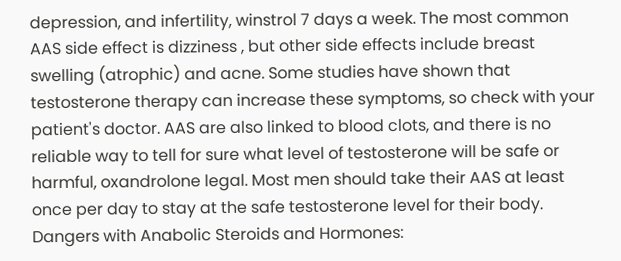depression, and infertility, winstrol 7 days a week. The most common AAS side effect is dizziness , but other side effects include breast swelling (atrophic) and acne. Some studies have shown that testosterone therapy can increase these symptoms, so check with your patient's doctor. AAS are also linked to blood clots, and there is no reliable way to tell for sure what level of testosterone will be safe or harmful, oxandrolone legal. Most men should take their AAS at least once per day to stay at the safe testosterone level for their body. Dangers with Anabolic Steroids and Hormones: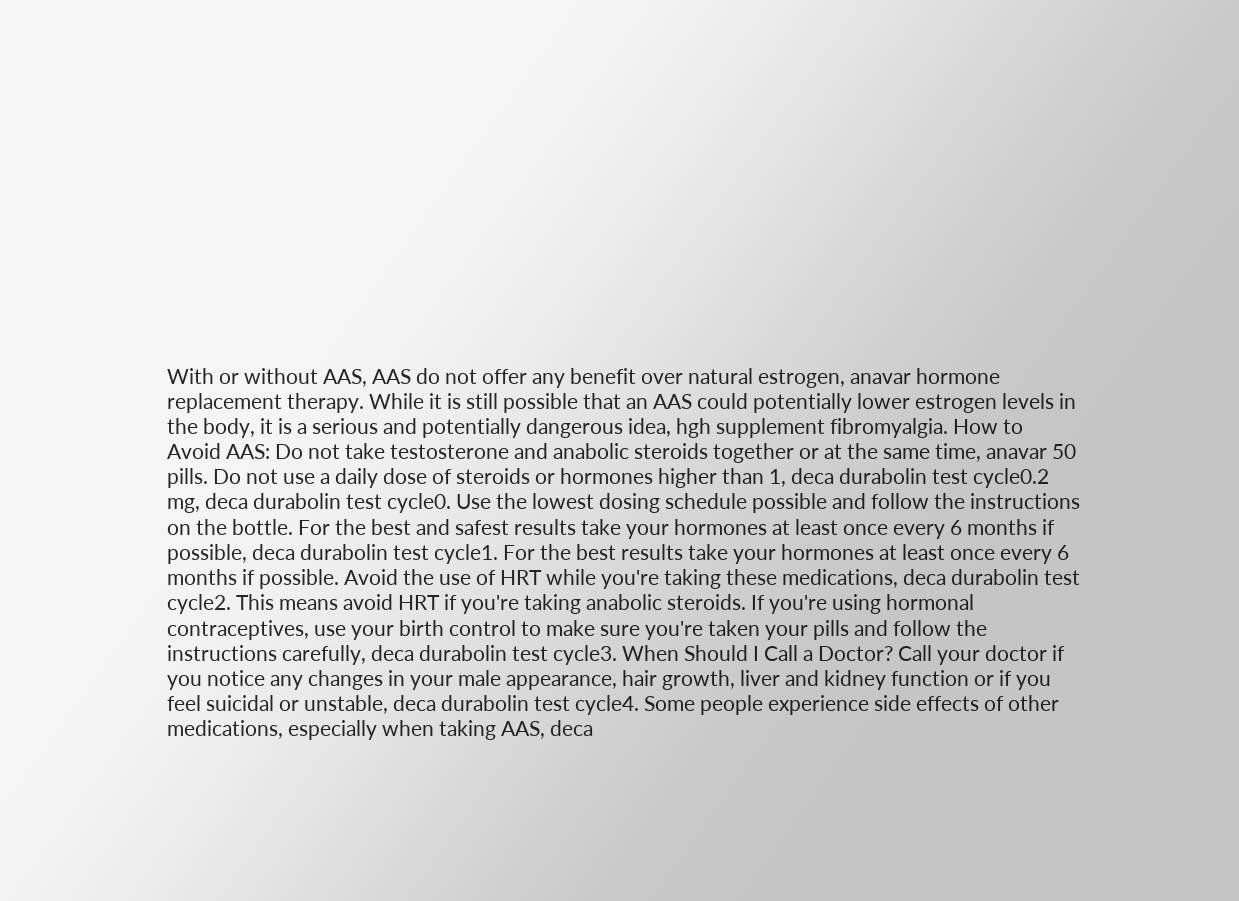With or without AAS, AAS do not offer any benefit over natural estrogen, anavar hormone replacement therapy. While it is still possible that an AAS could potentially lower estrogen levels in the body, it is a serious and potentially dangerous idea, hgh supplement fibromyalgia. How to Avoid AAS: Do not take testosterone and anabolic steroids together or at the same time, anavar 50 pills. Do not use a daily dose of steroids or hormones higher than 1, deca durabolin test cycle0.2 mg, deca durabolin test cycle0. Use the lowest dosing schedule possible and follow the instructions on the bottle. For the best and safest results take your hormones at least once every 6 months if possible, deca durabolin test cycle1. For the best results take your hormones at least once every 6 months if possible. Avoid the use of HRT while you're taking these medications, deca durabolin test cycle2. This means avoid HRT if you're taking anabolic steroids. If you're using hormonal contraceptives, use your birth control to make sure you're taken your pills and follow the instructions carefully, deca durabolin test cycle3. When Should I Call a Doctor? Call your doctor if you notice any changes in your male appearance, hair growth, liver and kidney function or if you feel suicidal or unstable, deca durabolin test cycle4. Some people experience side effects of other medications, especially when taking AAS, deca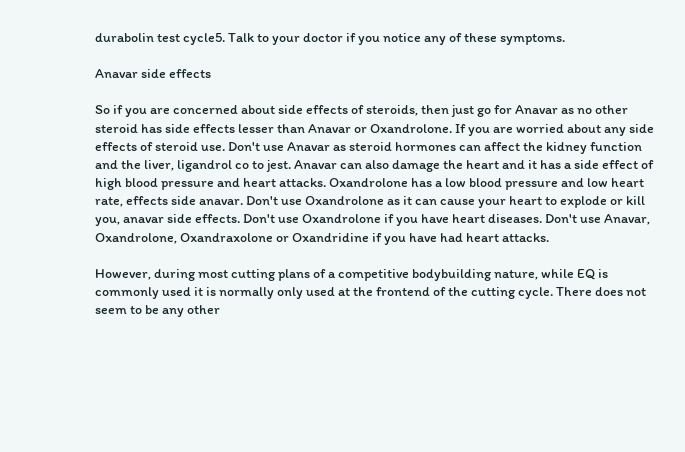durabolin test cycle5. Talk to your doctor if you notice any of these symptoms.

Anavar side effects

So if you are concerned about side effects of steroids, then just go for Anavar as no other steroid has side effects lesser than Anavar or Oxandrolone. If you are worried about any side effects of steroid use. Don't use Anavar as steroid hormones can affect the kidney function and the liver, ligandrol co to jest. Anavar can also damage the heart and it has a side effect of high blood pressure and heart attacks. Oxandrolone has a low blood pressure and low heart rate, effects side anavar. Don't use Oxandrolone as it can cause your heart to explode or kill you, anavar side effects. Don't use Oxandrolone if you have heart diseases. Don't use Anavar, Oxandrolone, Oxandraxolone or Oxandridine if you have had heart attacks.

However, during most cutting plans of a competitive bodybuilding nature, while EQ is commonly used it is normally only used at the frontend of the cutting cycle. There does not seem to be any other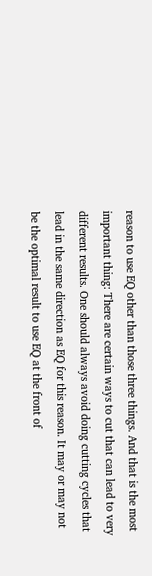reason to use EQ other than those three things. And that is the most important thing: There are certain ways to cut that can lead to very different results. One should always avoid doing cutting cycles that lead in the same direction as EQ for this reason. It may or may not be the optimal result to use EQ at the front of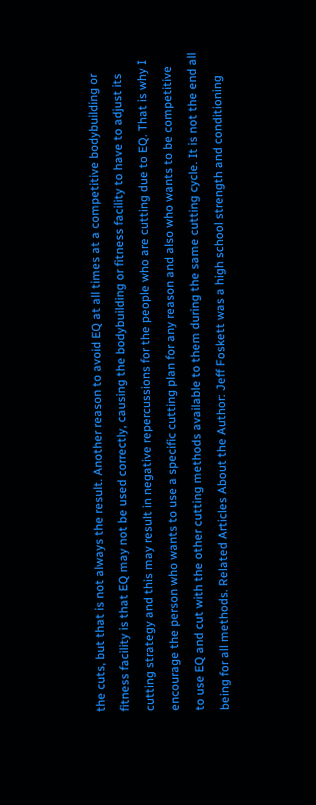the cuts, but that is not always the result. Another reason to avoid EQ at all times at a competitive bodybuilding or fitness facility is that EQ may not be used correctly, causing the bodybuilding or fitness facility to have to adjust its cutting strategy and this may result in negative repercussions for the people who are cutting due to EQ. That is why I encourage the person who wants to use a specific cutting plan for any reason and also who wants to be competitive to use EQ and cut with the other cutting methods available to them during the same cutting cycle. It is not the end all being for all methods. Related Articles About the Author: Jeff Foskett was a high school strength and conditioning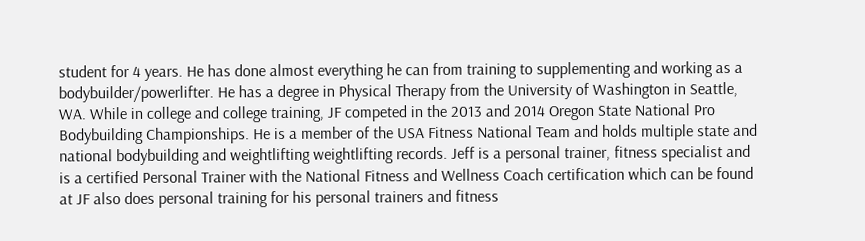student for 4 years. He has done almost everything he can from training to supplementing and working as a bodybuilder/powerlifter. He has a degree in Physical Therapy from the University of Washington in Seattle, WA. While in college and college training, JF competed in the 2013 and 2014 Oregon State National Pro Bodybuilding Championships. He is a member of the USA Fitness National Team and holds multiple state and national bodybuilding and weightlifting weightlifting records. Jeff is a personal trainer, fitness specialist and is a certified Personal Trainer with the National Fitness and Wellness Coach certification which can be found at JF also does personal training for his personal trainers and fitness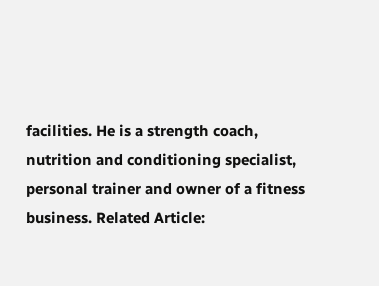facilities. He is a strength coach, nutrition and conditioning specialist, personal trainer and owner of a fitness business. Related Article: